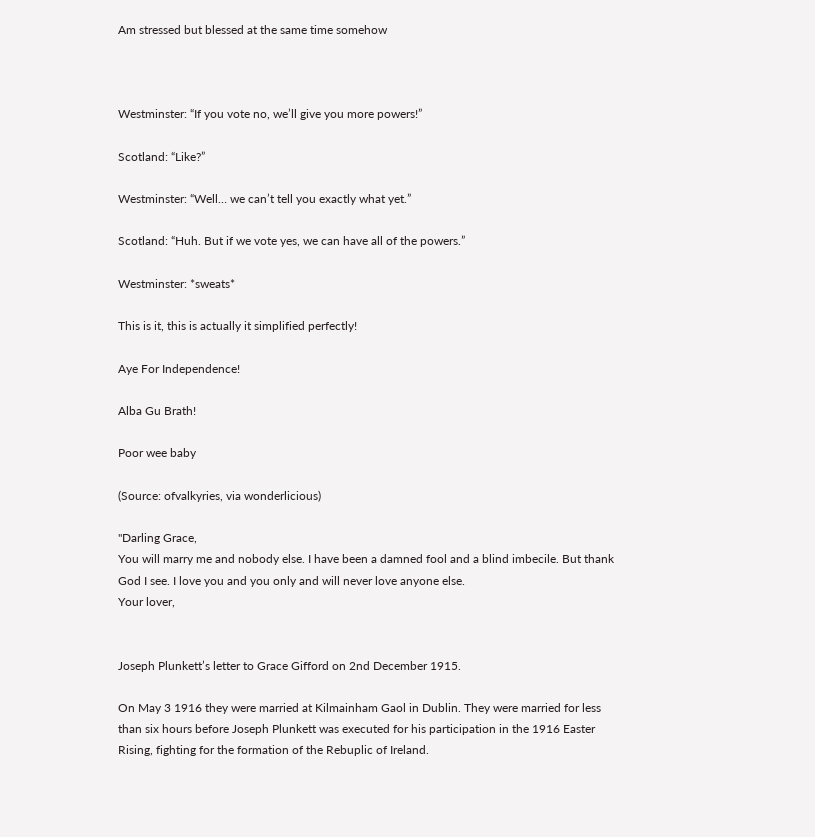Am stressed but blessed at the same time somehow



Westminster: “If you vote no, we’ll give you more powers!”

Scotland: “Like?”

Westminster: “Well… we can’t tell you exactly what yet.”

Scotland: “Huh. But if we vote yes, we can have all of the powers.”

Westminster: *sweats*

This is it, this is actually it simplified perfectly!

Aye For Independence!

Alba Gu Brath!

Poor wee baby

(Source: ofvalkyries, via wonderlicious)

"Darling Grace,
You will marry me and nobody else. I have been a damned fool and a blind imbecile. But thank God I see. I love you and you only and will never love anyone else.
Your lover,


Joseph Plunkett’s letter to Grace Gifford on 2nd December 1915.

On May 3 1916 they were married at Kilmainham Gaol in Dublin. They were married for less than six hours before Joseph Plunkett was executed for his participation in the 1916 Easter Rising, fighting for the formation of the Rebuplic of Ireland.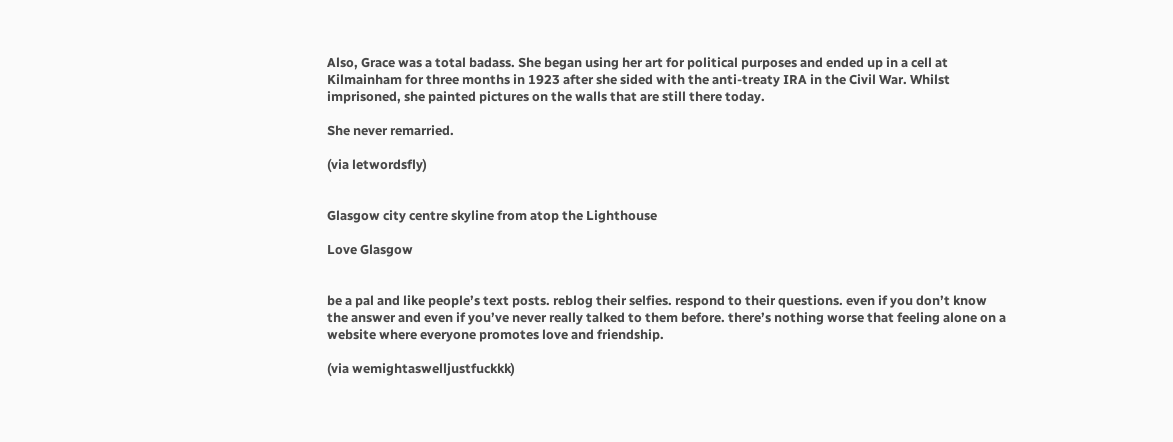Also, Grace was a total badass. She began using her art for political purposes and ended up in a cell at Kilmainham for three months in 1923 after she sided with the anti-treaty IRA in the Civil War. Whilst imprisoned, she painted pictures on the walls that are still there today.

She never remarried.

(via letwordsfly)


Glasgow city centre skyline from atop the Lighthouse

Love Glasgow


be a pal and like people’s text posts. reblog their selfies. respond to their questions. even if you don’t know the answer and even if you’ve never really talked to them before. there’s nothing worse that feeling alone on a website where everyone promotes love and friendship.

(via wemightaswelljustfuckkk)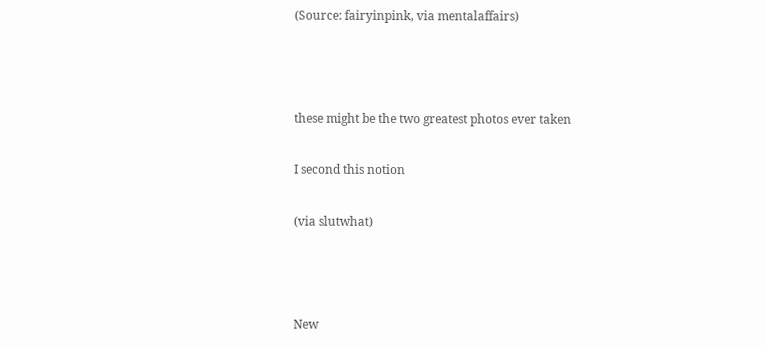(Source: fairyinpink, via mentalaffairs)



these might be the two greatest photos ever taken

I second this notion

(via slutwhat)



New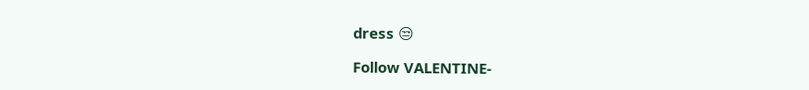dress 😒

Follow VALENTINE-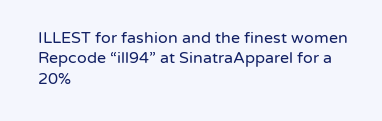ILLEST for fashion and the finest women
Repcode “ill94” at SinatraApparel for a 20%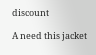discount

A need this jacket